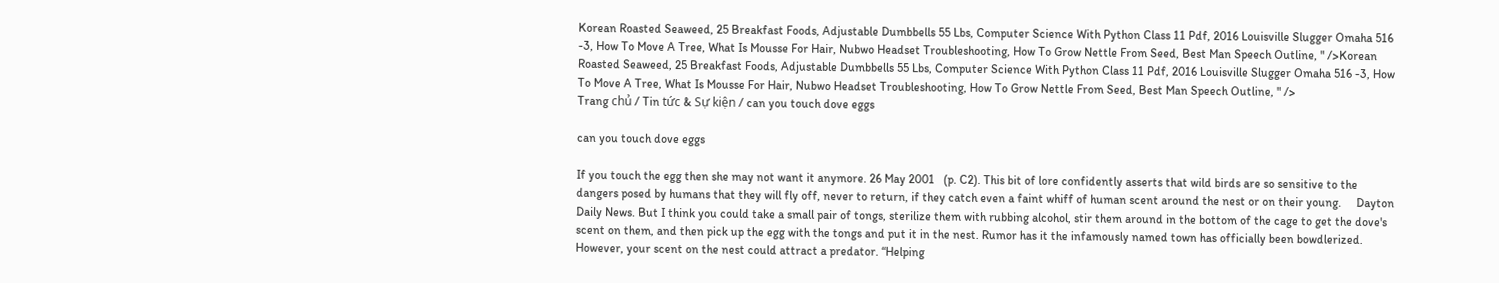Korean Roasted Seaweed, 25 Breakfast Foods, Adjustable Dumbbells 55 Lbs, Computer Science With Python Class 11 Pdf, 2016 Louisville Slugger Omaha 516 -3, How To Move A Tree, What Is Mousse For Hair, Nubwo Headset Troubleshooting, How To Grow Nettle From Seed, Best Man Speech Outline, " />Korean Roasted Seaweed, 25 Breakfast Foods, Adjustable Dumbbells 55 Lbs, Computer Science With Python Class 11 Pdf, 2016 Louisville Slugger Omaha 516 -3, How To Move A Tree, What Is Mousse For Hair, Nubwo Headset Troubleshooting, How To Grow Nettle From Seed, Best Man Speech Outline, " />
Trang chủ / Tin tức & Sự kiện / can you touch dove eggs

can you touch dove eggs

If you touch the egg then she may not want it anymore. 26 May 2001   (p. C2). This bit of lore confidently asserts that wild birds are so sensitive to the dangers posed by humans that they will fly off, never to return, if they catch even a faint whiff of human scent around the nest or on their young.     Dayton Daily News. But I think you could take a small pair of tongs, sterilize them with rubbing alcohol, stir them around in the bottom of the cage to get the dove's scent on them, and then pick up the egg with the tongs and put it in the nest. Rumor has it the infamously named town has officially been bowdlerized. However, your scent on the nest could attract a predator. “Helping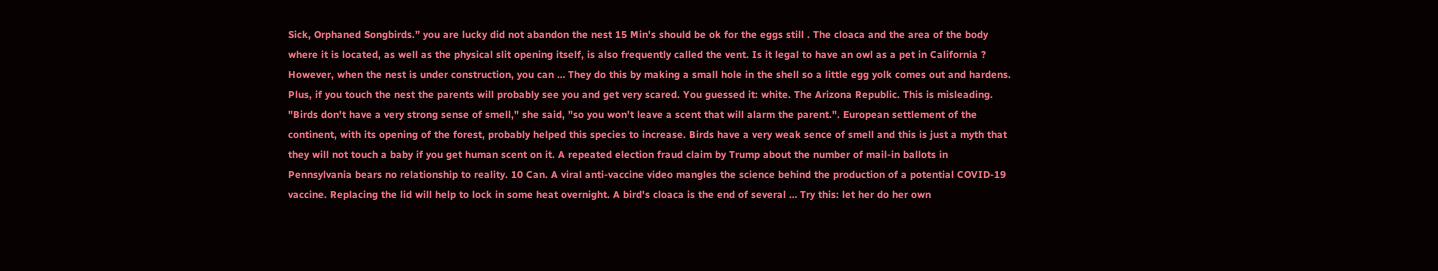Sick, Orphaned Songbirds.” you are lucky did not abandon the nest 15 Min's should be ok for the eggs still . The cloaca and the area of the body where it is located, as well as the physical slit opening itself, is also frequently called the vent. Is it legal to have an owl as a pet in California ? However, when the nest is under construction, you can … They do this by making a small hole in the shell so a little egg yolk comes out and hardens. Plus, if you touch the nest the parents will probably see you and get very scared. You guessed it: white. The Arizona Republic. This is misleading. "Birds don't have a very strong sense of smell," she said, "so you won't leave a scent that will alarm the parent.". European settlement of the continent, with its opening of the forest, probably helped this species to increase. Birds have a very weak sence of smell and this is just a myth that they will not touch a baby if you get human scent on it. A repeated election fraud claim by Trump about the number of mail-in ballots in Pennsylvania bears no relationship to reality. 10 Can. A viral anti-vaccine video mangles the science behind the production of a potential COVID-19 vaccine. Replacing the lid will help to lock in some heat overnight. A bird's cloaca is the end of several … Try this: let her do her own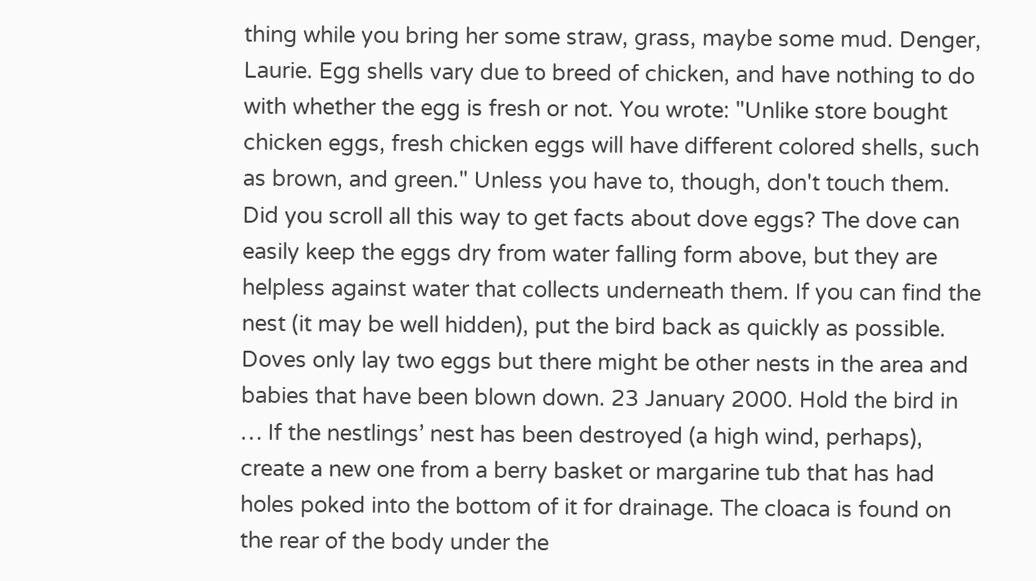thing while you bring her some straw, grass, maybe some mud. Denger, Laurie. Egg shells vary due to breed of chicken, and have nothing to do with whether the egg is fresh or not. You wrote: "Unlike store bought chicken eggs, fresh chicken eggs will have different colored shells, such as brown, and green." Unless you have to, though, don't touch them. Did you scroll all this way to get facts about dove eggs? The dove can easily keep the eggs dry from water falling form above, but they are helpless against water that collects underneath them. If you can find the nest (it may be well hidden), put the bird back as quickly as possible. Doves only lay two eggs but there might be other nests in the area and babies that have been blown down. 23 January 2000. Hold the bird in … If the nestlings’ nest has been destroyed (a high wind, perhaps), create a new one from a berry basket or margarine tub that has had holes poked into the bottom of it for drainage. The cloaca is found on the rear of the body under the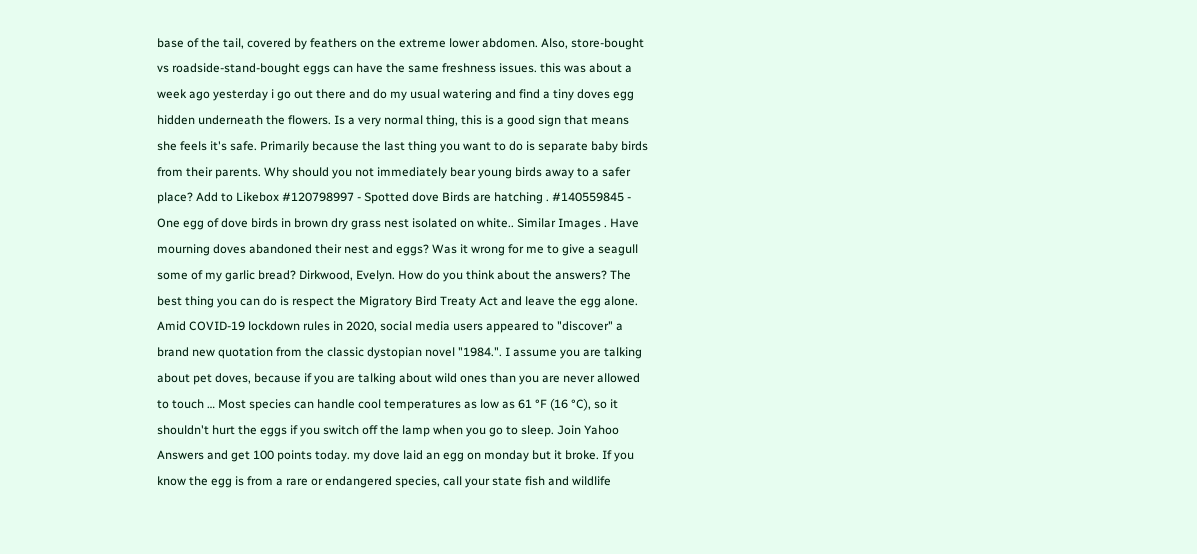base of the tail, covered by feathers on the extreme lower abdomen. Also, store-bought vs roadside-stand-bought eggs can have the same freshness issues. this was about a week ago yesterday i go out there and do my usual watering and find a tiny doves egg hidden underneath the flowers. Is a very normal thing, this is a good sign that means she feels it's safe. Primarily because the last thing you want to do is separate baby birds from their parents. Why should you not immediately bear young birds away to a safer place? Add to Likebox #120798997 - Spotted dove Birds are hatching . #140559845 - One egg of dove birds in brown dry grass nest isolated on white.. Similar Images . Have mourning doves abandoned their nest and eggs? Was it wrong for me to give a seagull some of my garlic bread? Dirkwood, Evelyn. How do you think about the answers? The best thing you can do is respect the Migratory Bird Treaty Act and leave the egg alone. Amid COVID-19 lockdown rules in 2020, social media users appeared to "discover" a brand new quotation from the classic dystopian novel "1984.". I assume you are talking about pet doves, because if you are talking about wild ones than you are never allowed to touch … Most species can handle cool temperatures as low as 61 °F (16 °C), so it shouldn't hurt the eggs if you switch off the lamp when you go to sleep. Join Yahoo Answers and get 100 points today. my dove laid an egg on monday but it broke. If you know the egg is from a rare or endangered species, call your state fish and wildlife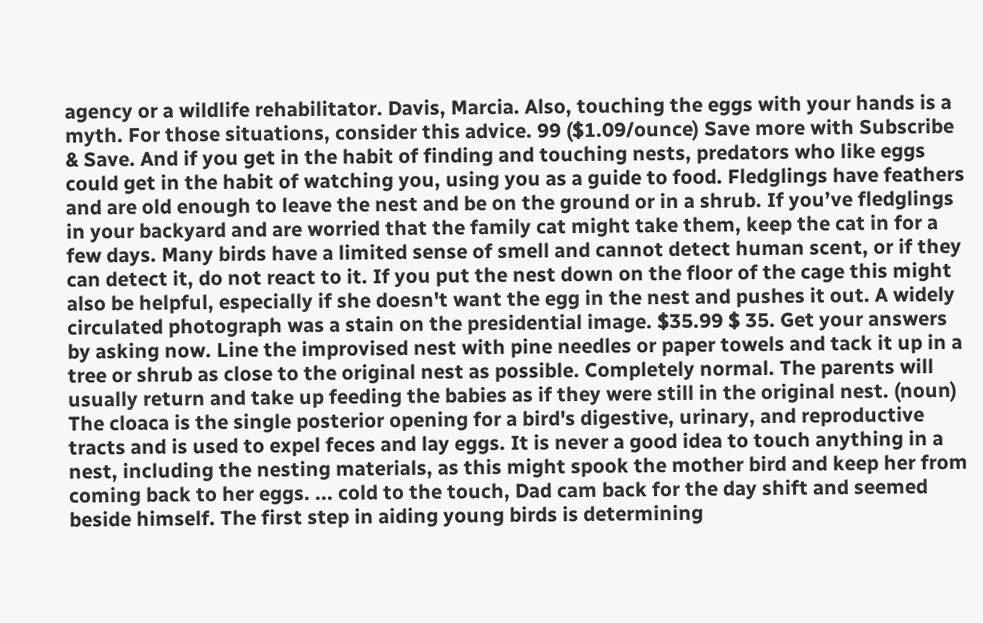agency or a wildlife rehabilitator. Davis, Marcia. Also, touching the eggs with your hands is a myth. For those situations, consider this advice. 99 ($1.09/ounce) Save more with Subscribe & Save. And if you get in the habit of finding and touching nests, predators who like eggs could get in the habit of watching you, using you as a guide to food. Fledglings have feathers and are old enough to leave the nest and be on the ground or in a shrub. If you’ve fledglings in your backyard and are worried that the family cat might take them, keep the cat in for a few days. Many birds have a limited sense of smell and cannot detect human scent, or if they can detect it, do not react to it. If you put the nest down on the floor of the cage this might also be helpful, especially if she doesn't want the egg in the nest and pushes it out. A widely circulated photograph was a stain on the presidential image. $35.99 $ 35. Get your answers by asking now. Line the improvised nest with pine needles or paper towels and tack it up in a tree or shrub as close to the original nest as possible. Completely normal. The parents will usually return and take up feeding the babies as if they were still in the original nest. (noun) The cloaca is the single posterior opening for a bird's digestive, urinary, and reproductive tracts and is used to expel feces and lay eggs. It is never a good idea to touch anything in a nest, including the nesting materials, as this might spook the mother bird and keep her from coming back to her eggs. ... cold to the touch, Dad cam back for the day shift and seemed beside himself. The first step in aiding young birds is determining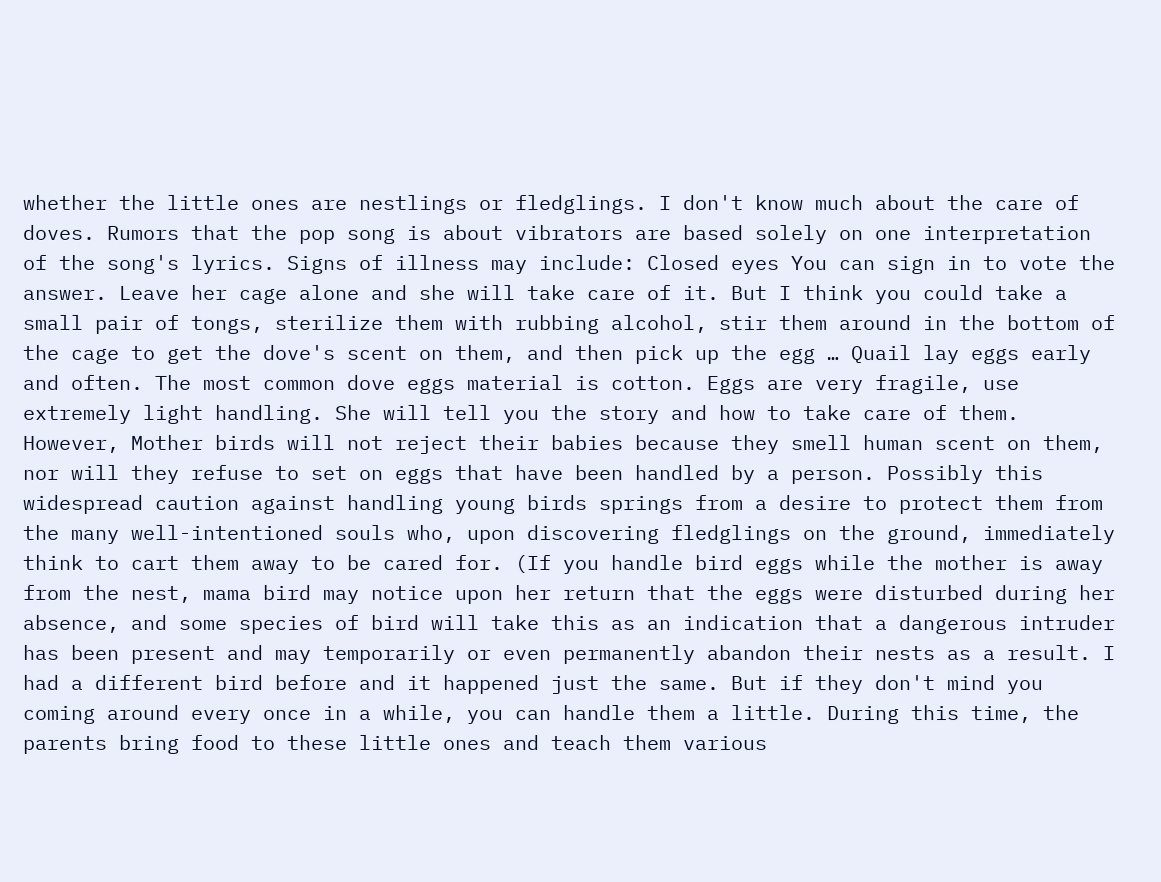whether the little ones are nestlings or fledglings. I don't know much about the care of doves. Rumors that the pop song is about vibrators are based solely on one interpretation of the song's lyrics. Signs of illness may include: Closed eyes You can sign in to vote the answer. Leave her cage alone and she will take care of it. But I think you could take a small pair of tongs, sterilize them with rubbing alcohol, stir them around in the bottom of the cage to get the dove's scent on them, and then pick up the egg … Quail lay eggs early and often. The most common dove eggs material is cotton. Eggs are very fragile, use extremely light handling. She will tell you the story and how to take care of them. However, Mother birds will not reject their babies because they smell human scent on them, nor will they refuse to set on eggs that have been handled by a person. Possibly this widespread caution against handling young birds springs from a desire to protect them from the many well-intentioned souls who, upon discovering fledglings on the ground, immediately think to cart them away to be cared for. (If you handle bird eggs while the mother is away from the nest, mama bird may notice upon her return that the eggs were disturbed during her absence, and some species of bird will take this as an indication that a dangerous intruder has been present and may temporarily or even permanently abandon their nests as a result. I had a different bird before and it happened just the same. But if they don't mind you coming around every once in a while, you can handle them a little. During this time, the parents bring food to these little ones and teach them various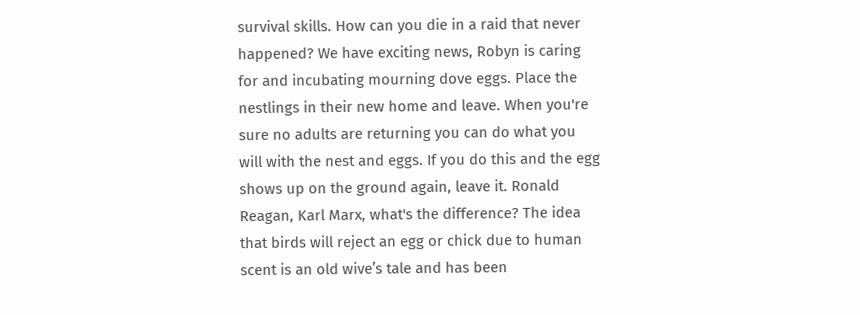survival skills. How can you die in a raid that never happened? We have exciting news, Robyn is caring for and incubating mourning dove eggs. Place the nestlings in their new home and leave. When you're sure no adults are returning you can do what you will with the nest and eggs. If you do this and the egg shows up on the ground again, leave it. Ronald Reagan, Karl Marx, what's the difference? The idea that birds will reject an egg or chick due to human scent is an old wive’s tale and has been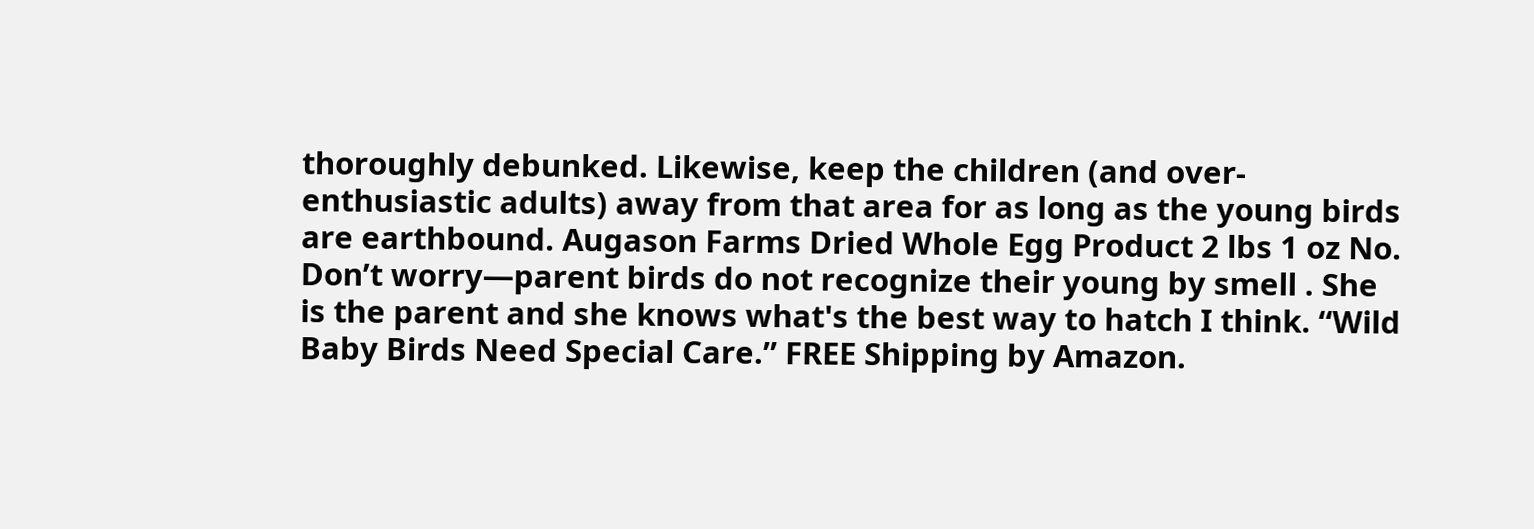thoroughly debunked. Likewise, keep the children (and over-enthusiastic adults) away from that area for as long as the young birds are earthbound. Augason Farms Dried Whole Egg Product 2 lbs 1 oz No. Don’t worry—parent birds do not recognize their young by smell . She is the parent and she knows what's the best way to hatch I think. “Wild Baby Birds Need Special Care.” FREE Shipping by Amazon.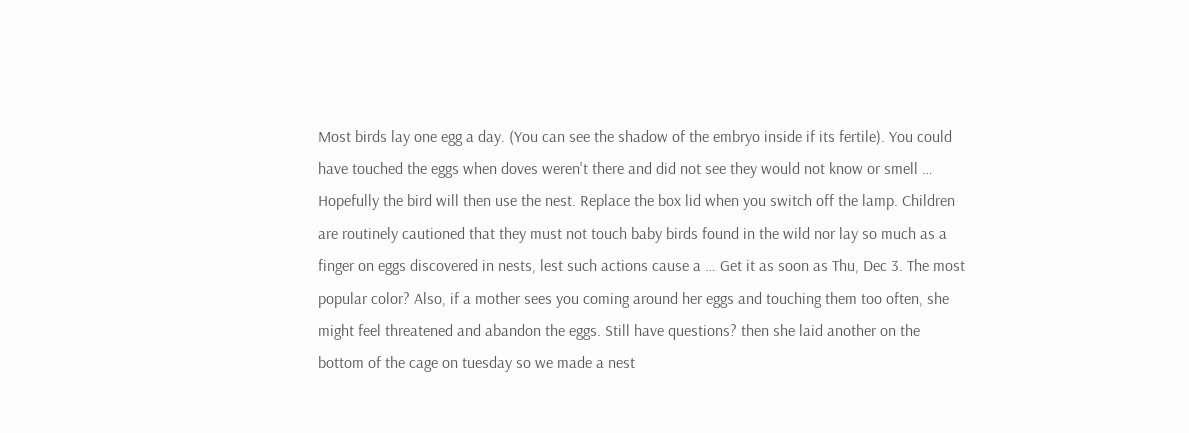Most birds lay one egg a day. (You can see the shadow of the embryo inside if its fertile). You could have touched the eggs when doves weren't there and did not see they would not know or smell … Hopefully the bird will then use the nest. Replace the box lid when you switch off the lamp. Children are routinely cautioned that they must not touch baby birds found in the wild nor lay so much as a finger on eggs discovered in nests, lest such actions cause a … Get it as soon as Thu, Dec 3. The most popular color? Also, if a mother sees you coming around her eggs and touching them too often, she might feel threatened and abandon the eggs. Still have questions? then she laid another on the bottom of the cage on tuesday so we made a nest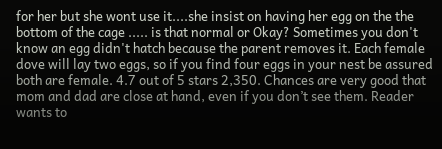for her but she wont use it....she insist on having her egg on the the bottom of the cage ..... is that normal or Okay? Sometimes you don't know an egg didn't hatch because the parent removes it. Each female dove will lay two eggs, so if you find four eggs in your nest be assured both are female. 4.7 out of 5 stars 2,350. Chances are very good that mom and dad are close at hand, even if you don’t see them. Reader wants to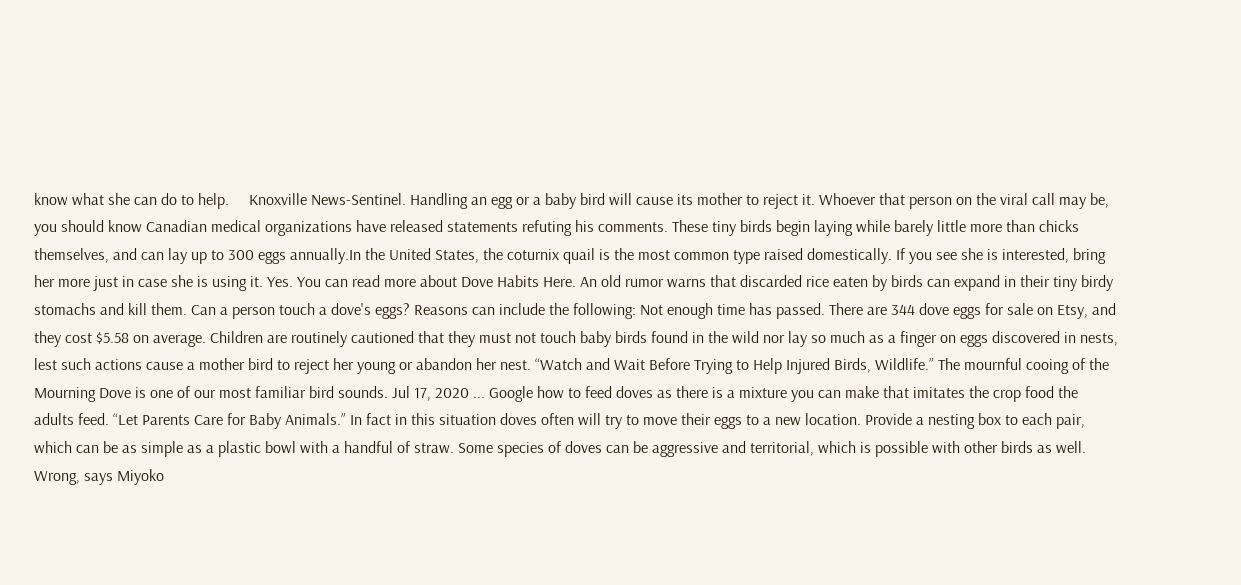know what she can do to help.     Knoxville News-Sentinel. Handling an egg or a baby bird will cause its mother to reject it. Whoever that person on the viral call may be, you should know Canadian medical organizations have released statements refuting his comments. These tiny birds begin laying while barely little more than chicks themselves, and can lay up to 300 eggs annually.In the United States, the coturnix quail is the most common type raised domestically. If you see she is interested, bring her more just in case she is using it. Yes. You can read more about Dove Habits Here. An old rumor warns that discarded rice eaten by birds can expand in their tiny birdy stomachs and kill them. Can a person touch a dove's eggs? Reasons can include the following: Not enough time has passed. There are 344 dove eggs for sale on Etsy, and they cost $5.58 on average. Children are routinely cautioned that they must not touch baby birds found in the wild nor lay so much as a finger on eggs discovered in nests, lest such actions cause a mother bird to reject her young or abandon her nest. “Watch and Wait Before Trying to Help Injured Birds, Wildlife.” The mournful cooing of the Mourning Dove is one of our most familiar bird sounds. Jul 17, 2020 ... Google how to feed doves as there is a mixture you can make that imitates the crop food the adults feed. “Let Parents Care for Baby Animals.” In fact in this situation doves often will try to move their eggs to a new location. Provide a nesting box to each pair, which can be as simple as a plastic bowl with a handful of straw. Some species of doves can be aggressive and territorial, which is possible with other birds as well. Wrong, says Miyoko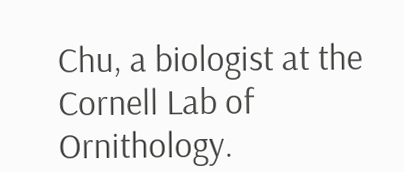Chu, a biologist at the Cornell Lab of Ornithology.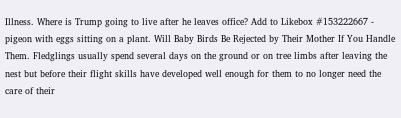Illness. Where is Trump going to live after he leaves office? Add to Likebox #153222667 - pigeon with eggs sitting on a plant. Will Baby Birds Be Rejected by Their Mother If You Handle Them. Fledglings usually spend several days on the ground or on tree limbs after leaving the nest but before their flight skills have developed well enough for them to no longer need the care of their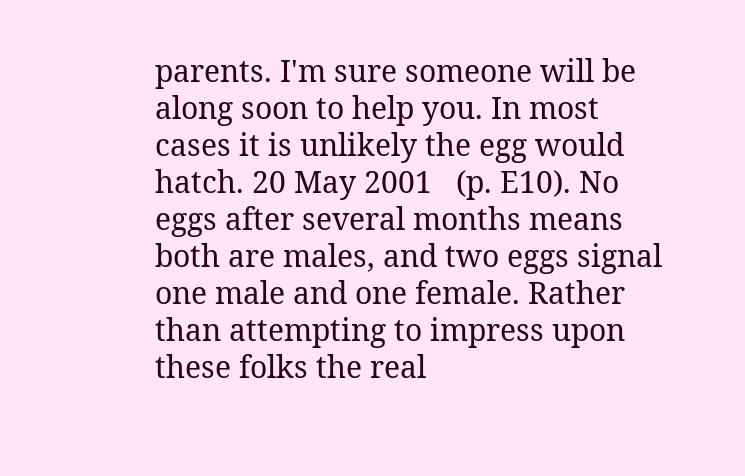parents. I'm sure someone will be along soon to help you. In most cases it is unlikely the egg would hatch. 20 May 2001   (p. E10). No eggs after several months means both are males, and two eggs signal one male and one female. Rather than attempting to impress upon these folks the real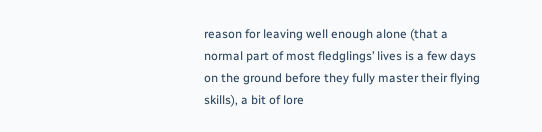reason for leaving well enough alone (that a normal part of most fledglings’ lives is a few days on the ground before they fully master their flying skills), a bit of lore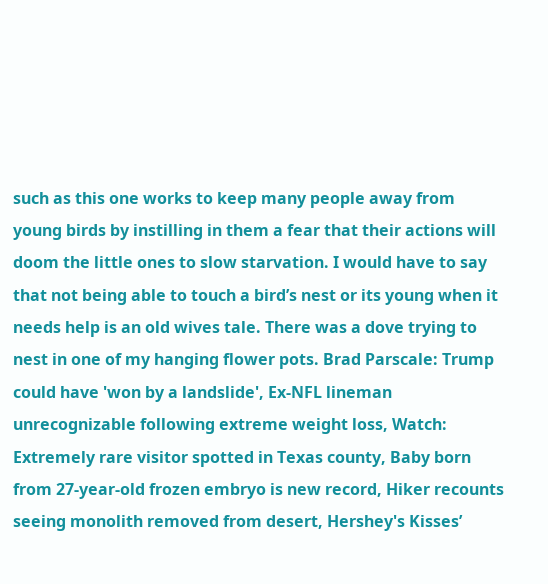such as this one works to keep many people away from young birds by instilling in them a fear that their actions will doom the little ones to slow starvation. I would have to say that not being able to touch a bird’s nest or its young when it needs help is an old wives tale. There was a dove trying to nest in one of my hanging flower pots. Brad Parscale: Trump could have 'won by a landslide', Ex-NFL lineman unrecognizable following extreme weight loss, Watch: Extremely rare visitor spotted in Texas county, Baby born from 27-year-old frozen embryo is new record, Hiker recounts seeing monolith removed from desert, Hershey's Kisses’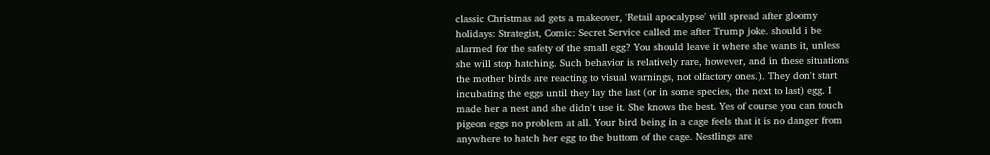classic Christmas ad gets a makeover, 'Retail apocalypse' will spread after gloomy holidays: Strategist, Comic: Secret Service called me after Trump joke. should i be alarmed for the safety of the small egg? You should leave it where she wants it, unless she will stop hatching. Such behavior is relatively rare, however, and in these situations the mother birds are reacting to visual warnings, not olfactory ones.). They don't start incubating the eggs until they lay the last (or in some species, the next to last) egg. I made her a nest and she didn't use it. She knows the best. Yes of course you can touch pigeon eggs no problem at all. Your bird being in a cage feels that it is no danger from anywhere to hatch her egg to the buttom of the cage. Nestlings are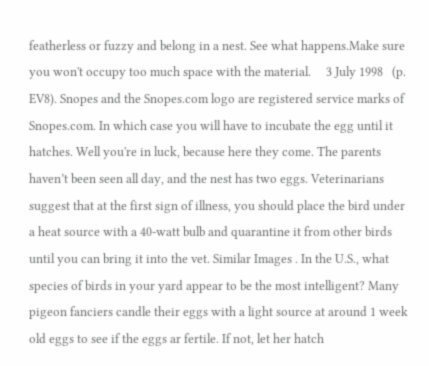featherless or fuzzy and belong in a nest. See what happens.Make sure you won't occupy too much space with the material.     3 July 1998   (p. EV8). Snopes and the Snopes.com logo are registered service marks of Snopes.com. In which case you will have to incubate the egg until it hatches. Well you're in luck, because here they come. The parents haven’t been seen all day, and the nest has two eggs. Veterinarians suggest that at the first sign of illness, you should place the bird under a heat source with a 40-watt bulb and quarantine it from other birds until you can bring it into the vet. Similar Images . In the U.S., what species of birds in your yard appear to be the most intelligent? Many pigeon fanciers candle their eggs with a light source at around 1 week old eggs to see if the eggs ar fertile. If not, let her hatch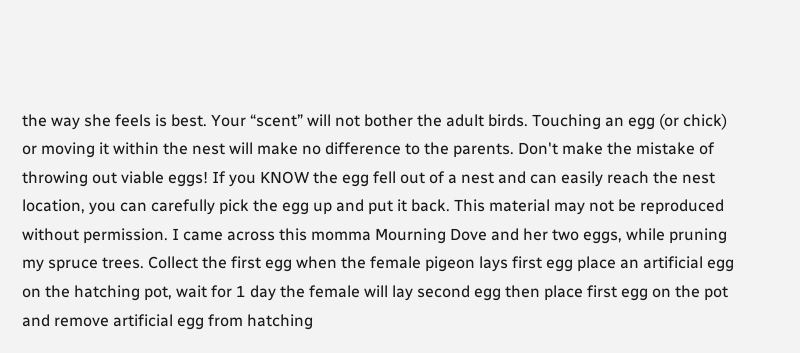the way she feels is best. Your “scent” will not bother the adult birds. Touching an egg (or chick) or moving it within the nest will make no difference to the parents. Don't make the mistake of throwing out viable eggs! If you KNOW the egg fell out of a nest and can easily reach the nest location, you can carefully pick the egg up and put it back. This material may not be reproduced without permission. I came across this momma Mourning Dove and her two eggs, while pruning my spruce trees. Collect the first egg when the female pigeon lays first egg place an artificial egg on the hatching pot, wait for 1 day the female will lay second egg then place first egg on the pot and remove artificial egg from hatching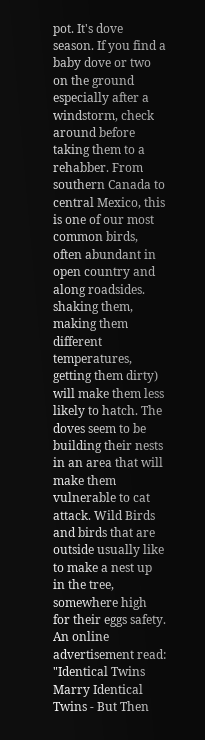pot. It's dove season. If you find a baby dove or two on the ground especially after a windstorm, check around before taking them to a rehabber. From southern Canada to central Mexico, this is one of our most common birds, often abundant in open country and along roadsides. shaking them, making them different temperatures, getting them dirty) will make them less likely to hatch. The doves seem to be building their nests in an area that will make them vulnerable to cat attack. Wild Birds and birds that are outside usually like to make a nest up in the tree, somewhere high for their eggs safety. An online advertisement read: "Identical Twins Marry Identical Twins - But Then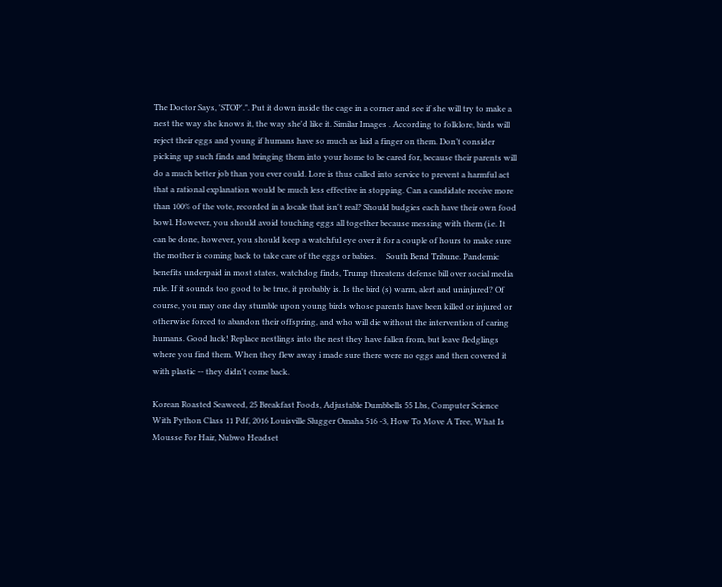The Doctor Says, 'STOP'.". Put it down inside the cage in a corner and see if she will try to make a nest the way she knows it, the way she'd like it. Similar Images . According to folklore, birds will reject their eggs and young if humans have so much as laid a finger on them. Don’t consider picking up such finds and bringing them into your home to be cared for, because their parents will do a much better job than you ever could. Lore is thus called into service to prevent a harmful act that a rational explanation would be much less effective in stopping. Can a candidate receive more than 100% of the vote, recorded in a locale that isn't real? Should budgies each have their own food bowl. However, you should avoid touching eggs all together because messing with them (i.e. It can be done, however, you should keep a watchful eye over it for a couple of hours to make sure the mother is coming back to take care of the eggs or babies.     South Bend Tribune. Pandemic benefits underpaid in most states, watchdog finds, Trump threatens defense bill over social media rule. If it sounds too good to be true, it probably is. Is the bird (s) warm, alert and uninjured? Of course, you may one day stumble upon young birds whose parents have been killed or injured or otherwise forced to abandon their offspring, and who will die without the intervention of caring humans. Good luck! Replace nestlings into the nest they have fallen from, but leave fledglings where you find them. When they flew away i made sure there were no eggs and then covered it with plastic -- they didn't come back.

Korean Roasted Seaweed, 25 Breakfast Foods, Adjustable Dumbbells 55 Lbs, Computer Science With Python Class 11 Pdf, 2016 Louisville Slugger Omaha 516 -3, How To Move A Tree, What Is Mousse For Hair, Nubwo Headset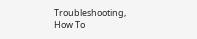Troubleshooting, How To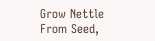Grow Nettle From Seed,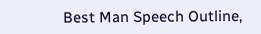Best Man Speech Outline,